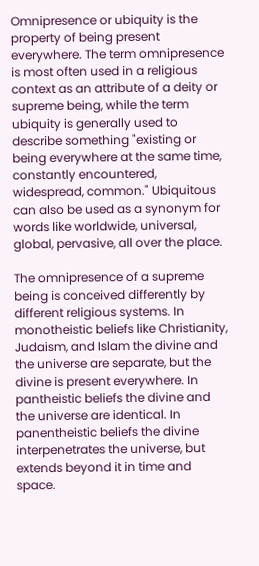Omnipresence or ubiquity is the property of being present everywhere. The term omnipresence is most often used in a religious context as an attribute of a deity or supreme being, while the term ubiquity is generally used to describe something "existing or being everywhere at the same time, constantly encountered, widespread, common." Ubiquitous can also be used as a synonym for words like worldwide, universal, global, pervasive, all over the place.

The omnipresence of a supreme being is conceived differently by different religious systems. In monotheistic beliefs like Christianity, Judaism, and Islam the divine and the universe are separate, but the divine is present everywhere. In pantheistic beliefs the divine and the universe are identical. In panentheistic beliefs the divine interpenetrates the universe, but extends beyond it in time and space.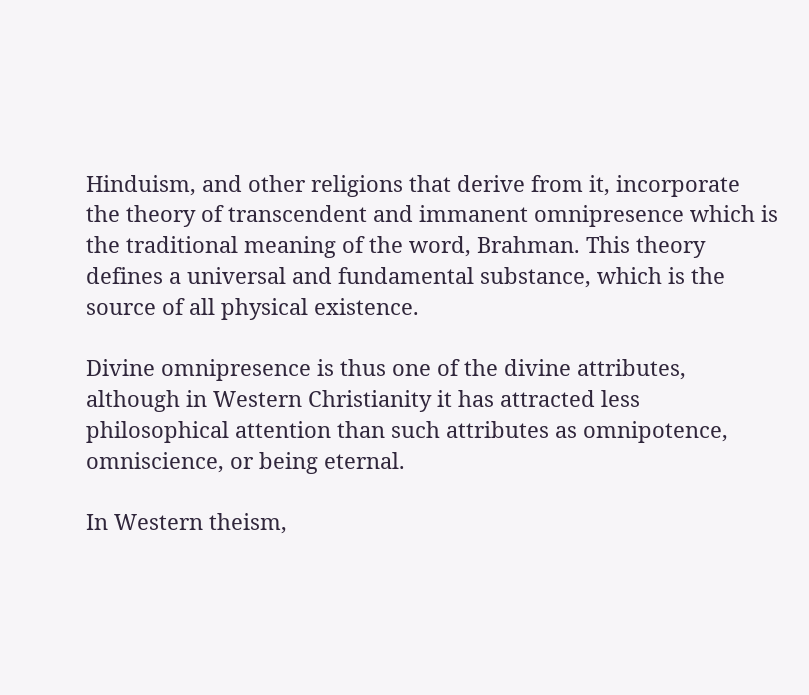Hinduism, and other religions that derive from it, incorporate the theory of transcendent and immanent omnipresence which is the traditional meaning of the word, Brahman. This theory defines a universal and fundamental substance, which is the source of all physical existence.

Divine omnipresence is thus one of the divine attributes, although in Western Christianity it has attracted less philosophical attention than such attributes as omnipotence, omniscience, or being eternal.

In Western theism,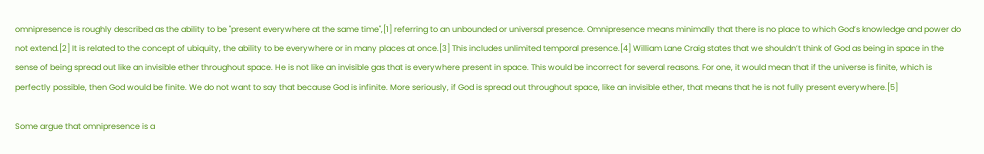omnipresence is roughly described as the ability to be "present everywhere at the same time",[1] referring to an unbounded or universal presence. Omnipresence means minimally that there is no place to which God’s knowledge and power do not extend.[2] It is related to the concept of ubiquity, the ability to be everywhere or in many places at once.[3] This includes unlimited temporal presence.[4] William Lane Craig states that we shouldn’t think of God as being in space in the sense of being spread out like an invisible ether throughout space. He is not like an invisible gas that is everywhere present in space. This would be incorrect for several reasons. For one, it would mean that if the universe is finite, which is perfectly possible, then God would be finite. We do not want to say that because God is infinite. More seriously, if God is spread out throughout space, like an invisible ether, that means that he is not fully present everywhere.[5]

Some argue that omnipresence is a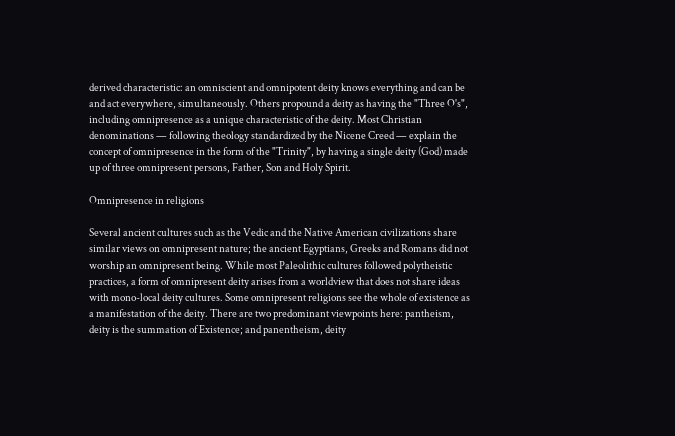derived characteristic: an omniscient and omnipotent deity knows everything and can be and act everywhere, simultaneously. Others propound a deity as having the "Three O's", including omnipresence as a unique characteristic of the deity. Most Christian denominations — following theology standardized by the Nicene Creed — explain the concept of omnipresence in the form of the "Trinity", by having a single deity (God) made up of three omnipresent persons, Father, Son and Holy Spirit.

Omnipresence in religions

Several ancient cultures such as the Vedic and the Native American civilizations share similar views on omnipresent nature; the ancient Egyptians, Greeks and Romans did not worship an omnipresent being. While most Paleolithic cultures followed polytheistic practices, a form of omnipresent deity arises from a worldview that does not share ideas with mono-local deity cultures. Some omnipresent religions see the whole of existence as a manifestation of the deity. There are two predominant viewpoints here: pantheism, deity is the summation of Existence; and panentheism, deity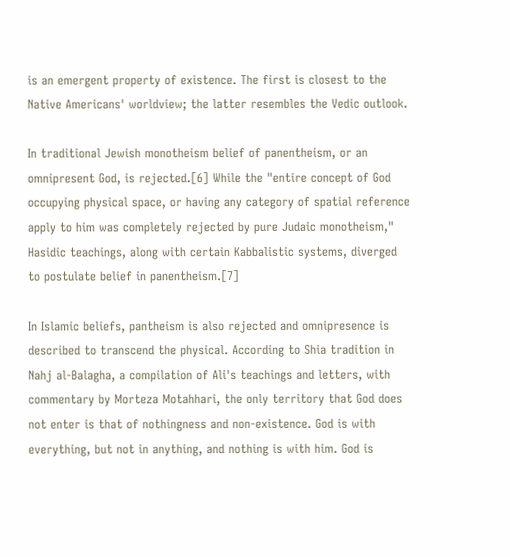is an emergent property of existence. The first is closest to the Native Americans' worldview; the latter resembles the Vedic outlook.

In traditional Jewish monotheism belief of panentheism, or an omnipresent God, is rejected.[6] While the "entire concept of God occupying physical space, or having any category of spatial reference apply to him was completely rejected by pure Judaic monotheism," Hasidic teachings, along with certain Kabbalistic systems, diverged to postulate belief in panentheism.[7]

In Islamic beliefs, pantheism is also rejected and omnipresence is described to transcend the physical. According to Shia tradition in Nahj al-Balagha, a compilation of Ali's teachings and letters, with commentary by Morteza Motahhari, the only territory that God does not enter is that of nothingness and non-existence. God is with everything, but not in anything, and nothing is with him. God is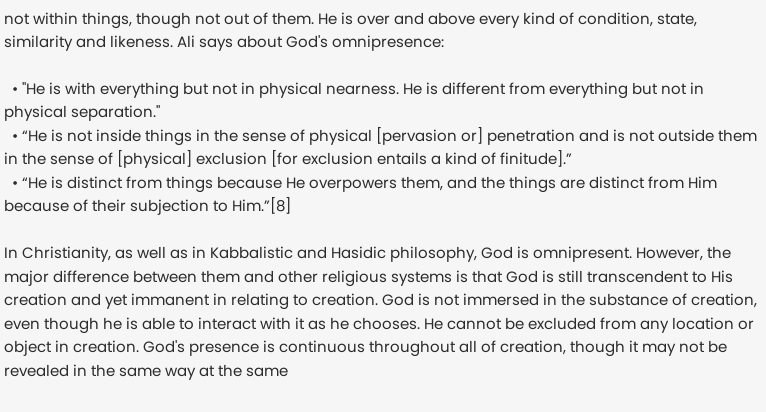not within things, though not out of them. He is over and above every kind of condition, state, similarity and likeness. Ali says about God's omnipresence:

  • "He is with everything but not in physical nearness. He is different from everything but not in physical separation."
  • “He is not inside things in the sense of physical [pervasion or] penetration and is not outside them in the sense of [physical] exclusion [for exclusion entails a kind of finitude].”
  • “He is distinct from things because He overpowers them, and the things are distinct from Him because of their subjection to Him.”[8]

In Christianity, as well as in Kabbalistic and Hasidic philosophy, God is omnipresent. However, the major difference between them and other religious systems is that God is still transcendent to His creation and yet immanent in relating to creation. God is not immersed in the substance of creation, even though he is able to interact with it as he chooses. He cannot be excluded from any location or object in creation. God's presence is continuous throughout all of creation, though it may not be revealed in the same way at the same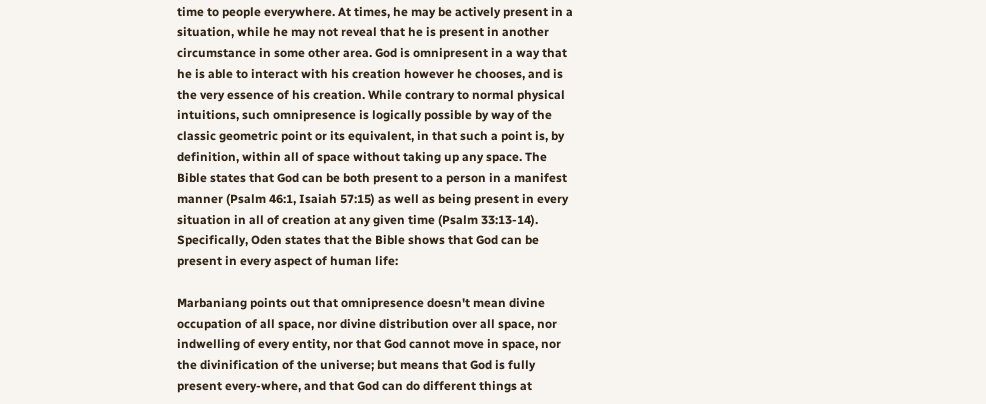time to people everywhere. At times, he may be actively present in a situation, while he may not reveal that he is present in another circumstance in some other area. God is omnipresent in a way that he is able to interact with his creation however he chooses, and is the very essence of his creation. While contrary to normal physical intuitions, such omnipresence is logically possible by way of the classic geometric point or its equivalent, in that such a point is, by definition, within all of space without taking up any space. The Bible states that God can be both present to a person in a manifest manner (Psalm 46:1, Isaiah 57:15) as well as being present in every situation in all of creation at any given time (Psalm 33:13-14). Specifically, Oden states that the Bible shows that God can be present in every aspect of human life:

Marbaniang points out that omnipresence doesn't mean divine occupation of all space, nor divine distribution over all space, nor indwelling of every entity, nor that God cannot move in space, nor the divinification of the universe; but means that God is fully present every-where, and that God can do different things at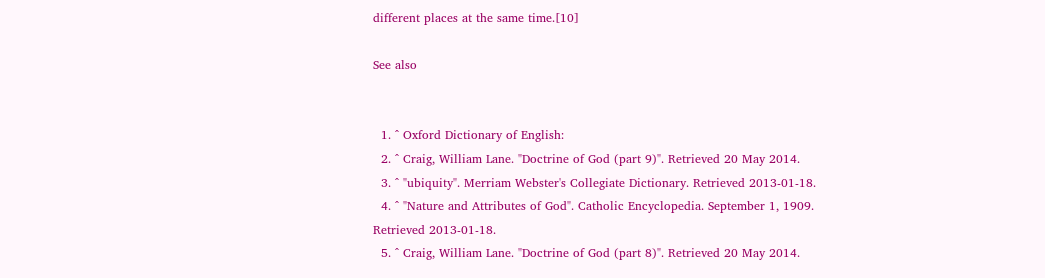different places at the same time.[10]

See also


  1. ^ Oxford Dictionary of English:
  2. ^ Craig, William Lane. "Doctrine of God (part 9)". Retrieved 20 May 2014.
  3. ^ "ubiquity". Merriam Webster's Collegiate Dictionary. Retrieved 2013-01-18.
  4. ^ "Nature and Attributes of God". Catholic Encyclopedia. September 1, 1909. Retrieved 2013-01-18.
  5. ^ Craig, William Lane. "Doctrine of God (part 8)". Retrieved 20 May 2014.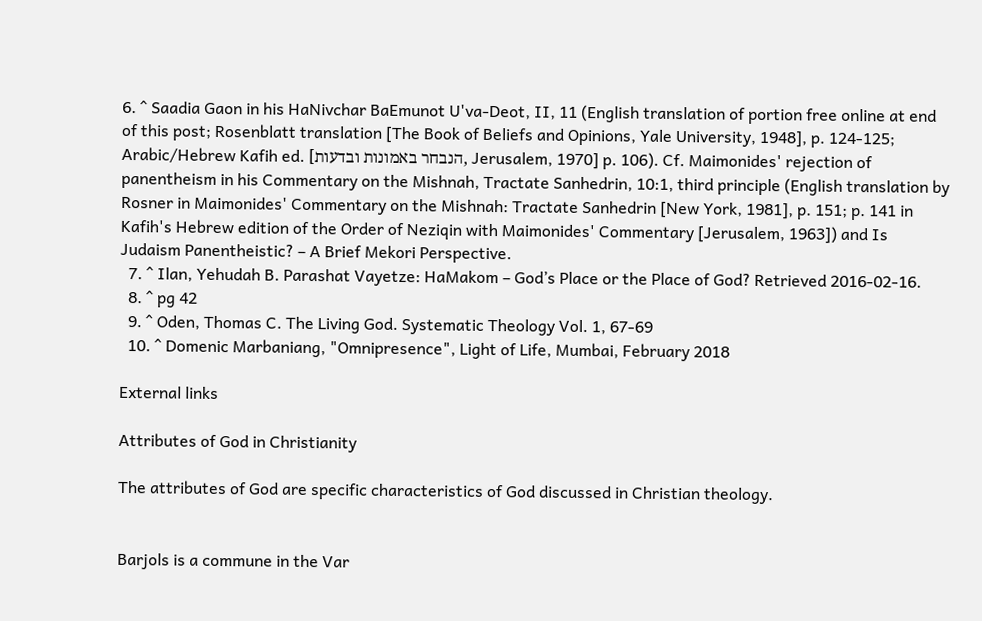6. ^ Saadia Gaon in his HaNivchar BaEmunot U'va-Deot, II, 11 (English translation of portion free online at end of this post; Rosenblatt translation [The Book of Beliefs and Opinions, Yale University, 1948], p. 124-125; Arabic/Hebrew Kafih ed. [הנבחר באמונות ובדעות, Jerusalem, 1970] p. 106). Cf. Maimonides' rejection of panentheism in his Commentary on the Mishnah, Tractate Sanhedrin, 10:1, third principle (English translation by Rosner in Maimonides' Commentary on the Mishnah: Tractate Sanhedrin [New York, 1981], p. 151; p. 141 in Kafih's Hebrew edition of the Order of Neziqin with Maimonides' Commentary [Jerusalem, 1963]) and Is Judaism Panentheistic? – A Brief Mekori Perspective.
  7. ^ Ilan, Yehudah B. Parashat Vayetze: HaMakom – God’s Place or the Place of God? Retrieved 2016-02-16.
  8. ^ pg 42
  9. ^ Oden, Thomas C. The Living God. Systematic Theology Vol. 1, 67-69
  10. ^ Domenic Marbaniang, "Omnipresence", Light of Life, Mumbai, February 2018

External links

Attributes of God in Christianity

The attributes of God are specific characteristics of God discussed in Christian theology.


Barjols is a commune in the Var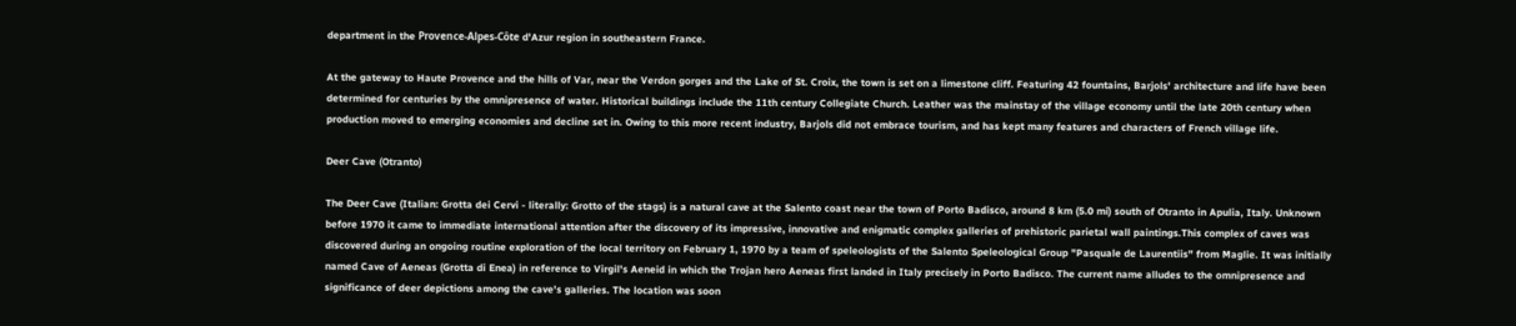department in the Provence-Alpes-Côte d'Azur region in southeastern France.

At the gateway to Haute Provence and the hills of Var, near the Verdon gorges and the Lake of St. Croix, the town is set on a limestone cliff. Featuring 42 fountains, Barjols' architecture and life have been determined for centuries by the omnipresence of water. Historical buildings include the 11th century Collegiate Church. Leather was the mainstay of the village economy until the late 20th century when production moved to emerging economies and decline set in. Owing to this more recent industry, Barjols did not embrace tourism, and has kept many features and characters of French village life.

Deer Cave (Otranto)

The Deer Cave (Italian: Grotta dei Cervi - literally: Grotto of the stags) is a natural cave at the Salento coast near the town of Porto Badisco, around 8 km (5.0 mi) south of Otranto in Apulia, Italy. Unknown before 1970 it came to immediate international attention after the discovery of its impressive, innovative and enigmatic complex galleries of prehistoric parietal wall paintings.This complex of caves was discovered during an ongoing routine exploration of the local territory on February 1, 1970 by a team of speleologists of the Salento Speleological Group "Pasquale de Laurentiis" from Maglie. It was initially named Cave of Aeneas (Grotta di Enea) in reference to Virgil's Aeneid in which the Trojan hero Aeneas first landed in Italy precisely in Porto Badisco. The current name alludes to the omnipresence and significance of deer depictions among the cave's galleries. The location was soon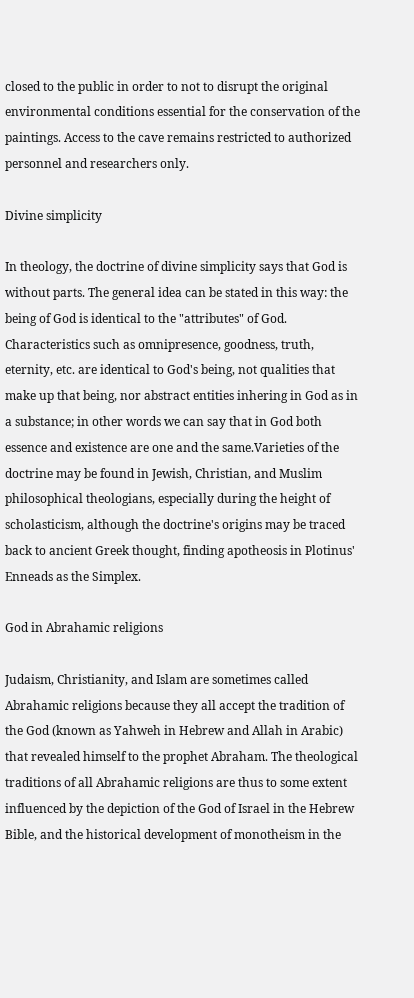closed to the public in order to not to disrupt the original environmental conditions essential for the conservation of the paintings. Access to the cave remains restricted to authorized personnel and researchers only.

Divine simplicity

In theology, the doctrine of divine simplicity says that God is without parts. The general idea can be stated in this way: the being of God is identical to the "attributes" of God. Characteristics such as omnipresence, goodness, truth, eternity, etc. are identical to God's being, not qualities that make up that being, nor abstract entities inhering in God as in a substance; in other words we can say that in God both essence and existence are one and the same.Varieties of the doctrine may be found in Jewish, Christian, and Muslim philosophical theologians, especially during the height of scholasticism, although the doctrine's origins may be traced back to ancient Greek thought, finding apotheosis in Plotinus' Enneads as the Simplex.

God in Abrahamic religions

Judaism, Christianity, and Islam are sometimes called Abrahamic religions because they all accept the tradition of the God (known as Yahweh in Hebrew and Allah in Arabic) that revealed himself to the prophet Abraham. The theological traditions of all Abrahamic religions are thus to some extent influenced by the depiction of the God of Israel in the Hebrew Bible, and the historical development of monotheism in the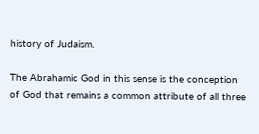history of Judaism.

The Abrahamic God in this sense is the conception of God that remains a common attribute of all three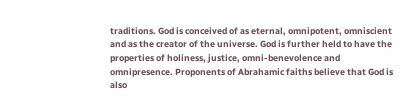traditions. God is conceived of as eternal, omnipotent, omniscient and as the creator of the universe. God is further held to have the properties of holiness, justice, omni-benevolence and omnipresence. Proponents of Abrahamic faiths believe that God is also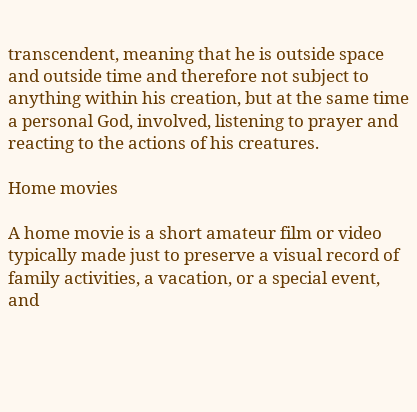transcendent, meaning that he is outside space and outside time and therefore not subject to anything within his creation, but at the same time a personal God, involved, listening to prayer and reacting to the actions of his creatures.

Home movies

A home movie is a short amateur film or video typically made just to preserve a visual record of family activities, a vacation, or a special event, and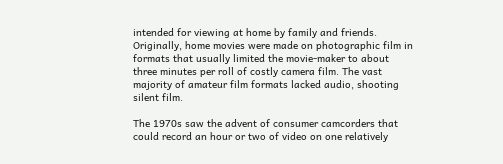intended for viewing at home by family and friends. Originally, home movies were made on photographic film in formats that usually limited the movie-maker to about three minutes per roll of costly camera film. The vast majority of amateur film formats lacked audio, shooting silent film.

The 1970s saw the advent of consumer camcorders that could record an hour or two of video on one relatively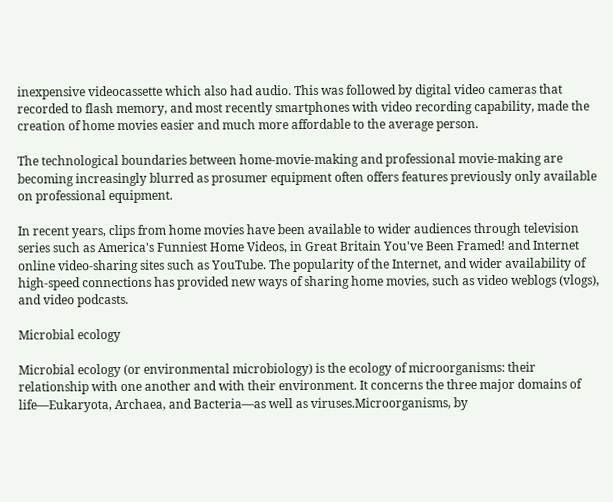inexpensive videocassette which also had audio. This was followed by digital video cameras that recorded to flash memory, and most recently smartphones with video recording capability, made the creation of home movies easier and much more affordable to the average person.

The technological boundaries between home-movie-making and professional movie-making are becoming increasingly blurred as prosumer equipment often offers features previously only available on professional equipment.

In recent years, clips from home movies have been available to wider audiences through television series such as America's Funniest Home Videos, in Great Britain You've Been Framed! and Internet online video-sharing sites such as YouTube. The popularity of the Internet, and wider availability of high-speed connections has provided new ways of sharing home movies, such as video weblogs (vlogs), and video podcasts.

Microbial ecology

Microbial ecology (or environmental microbiology) is the ecology of microorganisms: their relationship with one another and with their environment. It concerns the three major domains of life—Eukaryota, Archaea, and Bacteria—as well as viruses.Microorganisms, by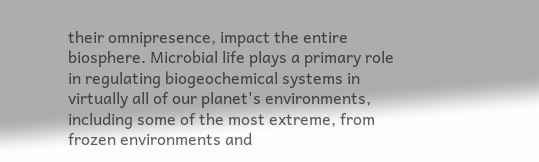their omnipresence, impact the entire biosphere. Microbial life plays a primary role in regulating biogeochemical systems in virtually all of our planet's environments, including some of the most extreme, from frozen environments and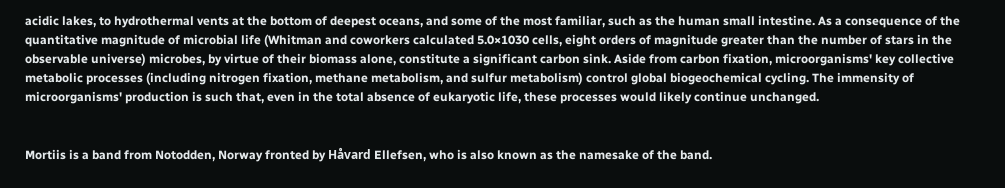acidic lakes, to hydrothermal vents at the bottom of deepest oceans, and some of the most familiar, such as the human small intestine. As a consequence of the quantitative magnitude of microbial life (Whitman and coworkers calculated 5.0×1030 cells, eight orders of magnitude greater than the number of stars in the observable universe) microbes, by virtue of their biomass alone, constitute a significant carbon sink. Aside from carbon fixation, microorganisms' key collective metabolic processes (including nitrogen fixation, methane metabolism, and sulfur metabolism) control global biogeochemical cycling. The immensity of microorganisms' production is such that, even in the total absence of eukaryotic life, these processes would likely continue unchanged.


Mortiis is a band from Notodden, Norway fronted by Håvard Ellefsen, who is also known as the namesake of the band.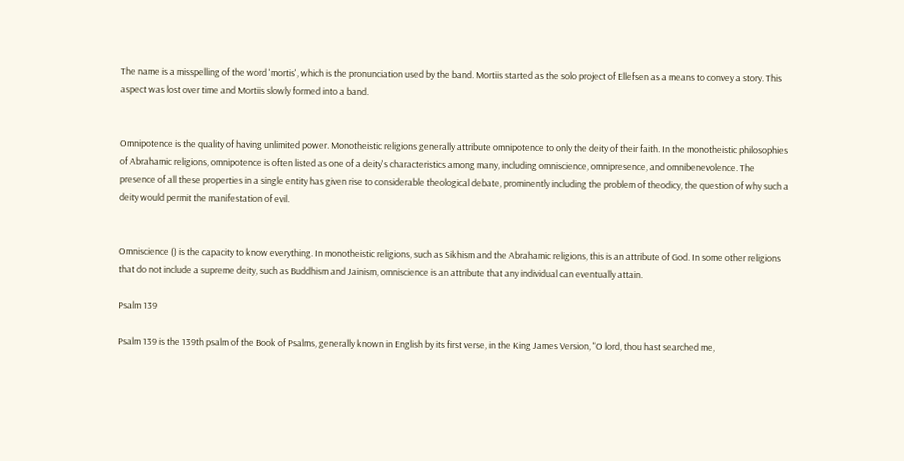The name is a misspelling of the word 'mortis', which is the pronunciation used by the band. Mortiis started as the solo project of Ellefsen as a means to convey a story. This aspect was lost over time and Mortiis slowly formed into a band.


Omnipotence is the quality of having unlimited power. Monotheistic religions generally attribute omnipotence to only the deity of their faith. In the monotheistic philosophies of Abrahamic religions, omnipotence is often listed as one of a deity's characteristics among many, including omniscience, omnipresence, and omnibenevolence. The presence of all these properties in a single entity has given rise to considerable theological debate, prominently including the problem of theodicy, the question of why such a deity would permit the manifestation of evil.


Omniscience () is the capacity to know everything. In monotheistic religions, such as Sikhism and the Abrahamic religions, this is an attribute of God. In some other religions that do not include a supreme deity, such as Buddhism and Jainism, omniscience is an attribute that any individual can eventually attain.

Psalm 139

Psalm 139 is the 139th psalm of the Book of Psalms, generally known in English by its first verse, in the King James Version, "O lord, thou hast searched me,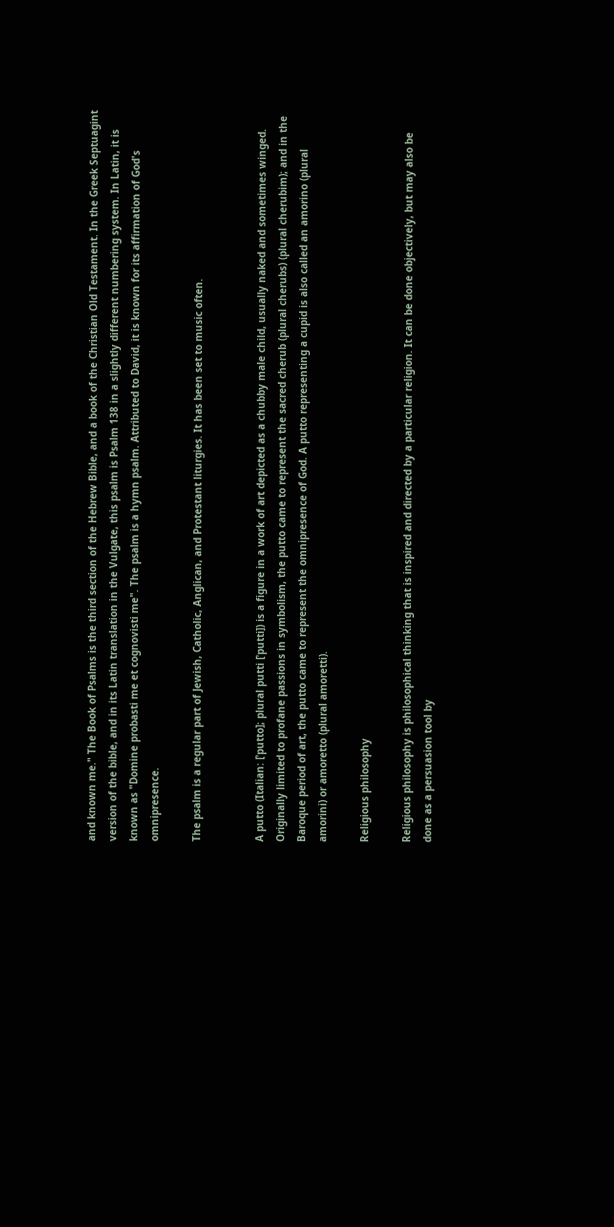and known me." The Book of Psalms is the third section of the Hebrew Bible, and a book of the Christian Old Testament. In the Greek Septuagint version of the bible, and in its Latin translation in the Vulgate, this psalm is Psalm 138 in a slightly different numbering system. In Latin, it is known as "Domine probasti me et cognovisti me". The psalm is a hymn psalm. Attributed to David, it is known for its affirmation of God's omnipresence.

The psalm is a regular part of Jewish, Catholic, Anglican, and Protestant liturgies. It has been set to music often.


A putto (Italian: [ˈputto]; plural putti [ˈputti]) is a figure in a work of art depicted as a chubby male child, usually naked and sometimes winged. Originally limited to profane passions in symbolism, the putto came to represent the sacred cherub (plural cherubs) (plural cherubim); and in the Baroque period of art, the putto came to represent the omnipresence of God. A putto representing a cupid is also called an amorino (plural amorini) or amoretto (plural amoretti).

Religious philosophy

Religious philosophy is philosophical thinking that is inspired and directed by a particular religion. It can be done objectively, but may also be done as a persuasion tool by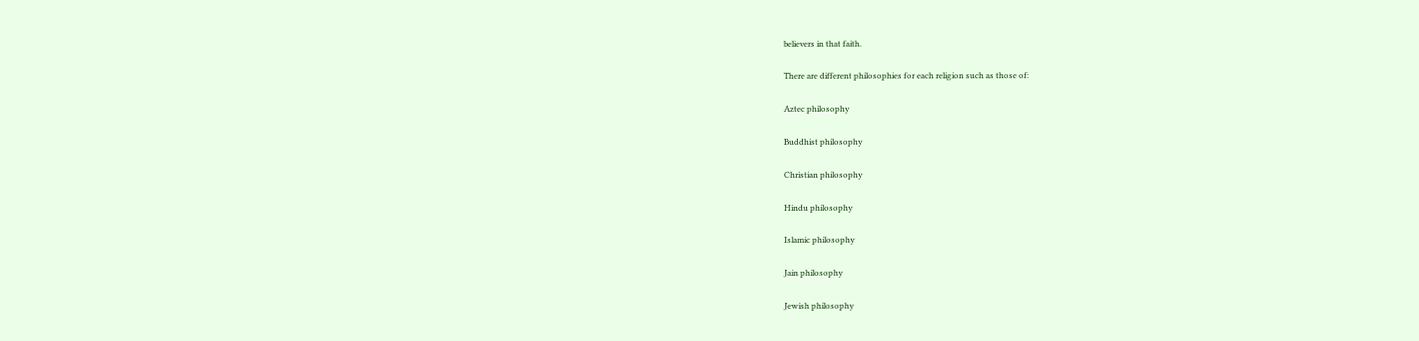believers in that faith.

There are different philosophies for each religion such as those of:

Aztec philosophy

Buddhist philosophy

Christian philosophy

Hindu philosophy

Islamic philosophy

Jain philosophy

Jewish philosophy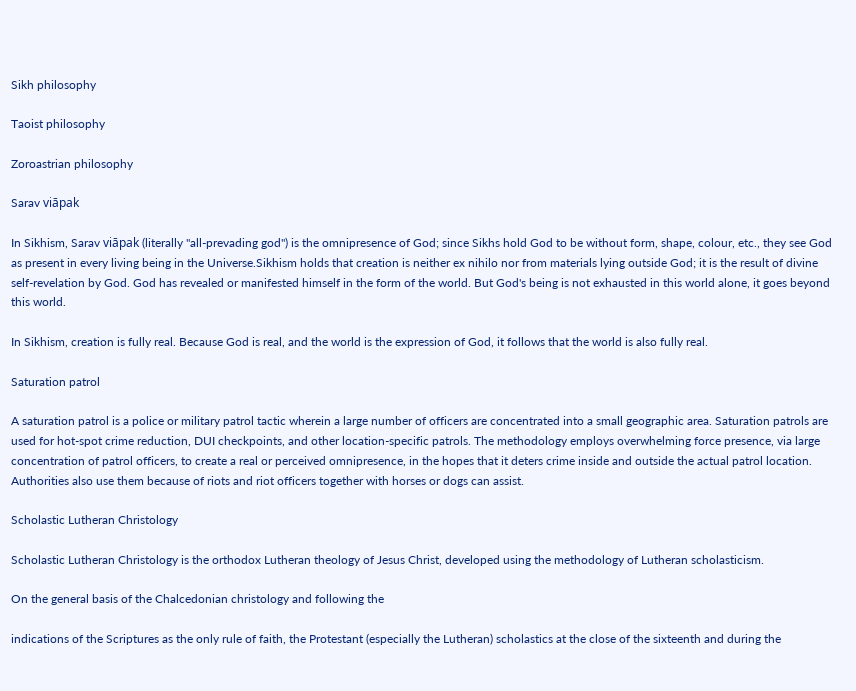Sikh philosophy

Taoist philosophy

Zoroastrian philosophy

Sarav viāpak

In Sikhism, Sarav viāpak (literally "all-prevading god") is the omnipresence of God; since Sikhs hold God to be without form, shape, colour, etc., they see God as present in every living being in the Universe.Sikhism holds that creation is neither ex nihilo nor from materials lying outside God; it is the result of divine self-revelation by God. God has revealed or manifested himself in the form of the world. But God's being is not exhausted in this world alone, it goes beyond this world.

In Sikhism, creation is fully real. Because God is real, and the world is the expression of God, it follows that the world is also fully real.

Saturation patrol

A saturation patrol is a police or military patrol tactic wherein a large number of officers are concentrated into a small geographic area. Saturation patrols are used for hot-spot crime reduction, DUI checkpoints, and other location-specific patrols. The methodology employs overwhelming force presence, via large concentration of patrol officers, to create a real or perceived omnipresence, in the hopes that it deters crime inside and outside the actual patrol location. Authorities also use them because of riots and riot officers together with horses or dogs can assist.

Scholastic Lutheran Christology

Scholastic Lutheran Christology is the orthodox Lutheran theology of Jesus Christ, developed using the methodology of Lutheran scholasticism.

On the general basis of the Chalcedonian christology and following the

indications of the Scriptures as the only rule of faith, the Protestant (especially the Lutheran) scholastics at the close of the sixteenth and during the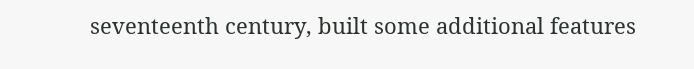seventeenth century, built some additional features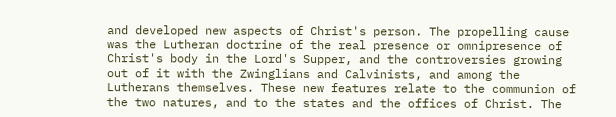and developed new aspects of Christ's person. The propelling cause was the Lutheran doctrine of the real presence or omnipresence of Christ's body in the Lord's Supper, and the controversies growing out of it with the Zwinglians and Calvinists, and among the Lutherans themselves. These new features relate to the communion of the two natures, and to the states and the offices of Christ. The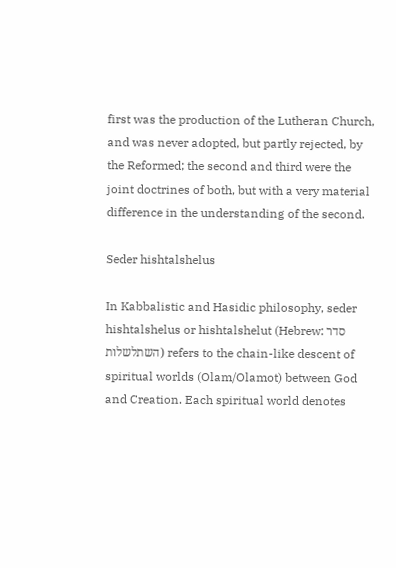first was the production of the Lutheran Church, and was never adopted, but partly rejected, by the Reformed; the second and third were the joint doctrines of both, but with a very material difference in the understanding of the second.

Seder hishtalshelus

In Kabbalistic and Hasidic philosophy, seder hishtalshelus or hishtalshelut (Hebrew: סדר השתלשלות) refers to the chain-like descent of spiritual worlds (Olam/Olamot) between God and Creation. Each spiritual world denotes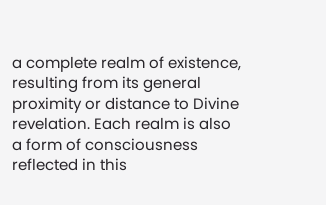a complete realm of existence, resulting from its general proximity or distance to Divine revelation. Each realm is also a form of consciousness reflected in this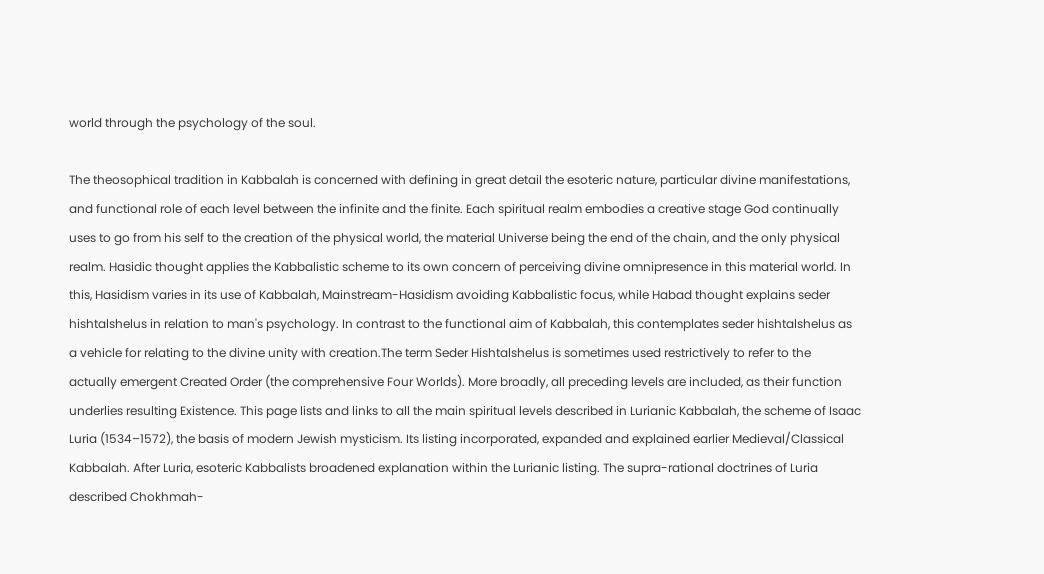world through the psychology of the soul.

The theosophical tradition in Kabbalah is concerned with defining in great detail the esoteric nature, particular divine manifestations, and functional role of each level between the infinite and the finite. Each spiritual realm embodies a creative stage God continually uses to go from his self to the creation of the physical world, the material Universe being the end of the chain, and the only physical realm. Hasidic thought applies the Kabbalistic scheme to its own concern of perceiving divine omnipresence in this material world. In this, Hasidism varies in its use of Kabbalah, Mainstream-Hasidism avoiding Kabbalistic focus, while Habad thought explains seder hishtalshelus in relation to man's psychology. In contrast to the functional aim of Kabbalah, this contemplates seder hishtalshelus as a vehicle for relating to the divine unity with creation.The term Seder Hishtalshelus is sometimes used restrictively to refer to the actually emergent Created Order (the comprehensive Four Worlds). More broadly, all preceding levels are included, as their function underlies resulting Existence. This page lists and links to all the main spiritual levels described in Lurianic Kabbalah, the scheme of Isaac Luria (1534–1572), the basis of modern Jewish mysticism. Its listing incorporated, expanded and explained earlier Medieval/Classical Kabbalah. After Luria, esoteric Kabbalists broadened explanation within the Lurianic listing. The supra-rational doctrines of Luria described Chokhmah-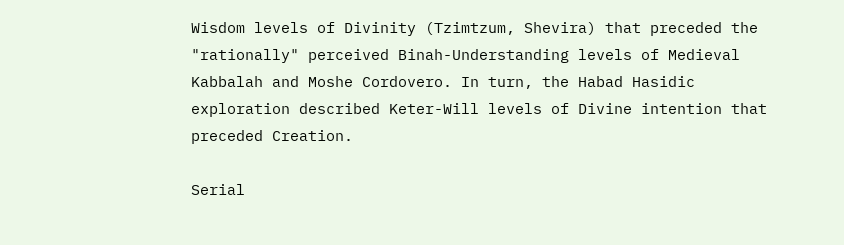Wisdom levels of Divinity (Tzimtzum, Shevira) that preceded the "rationally" perceived Binah-Understanding levels of Medieval Kabbalah and Moshe Cordovero. In turn, the Habad Hasidic exploration described Keter-Will levels of Divine intention that preceded Creation.

Serial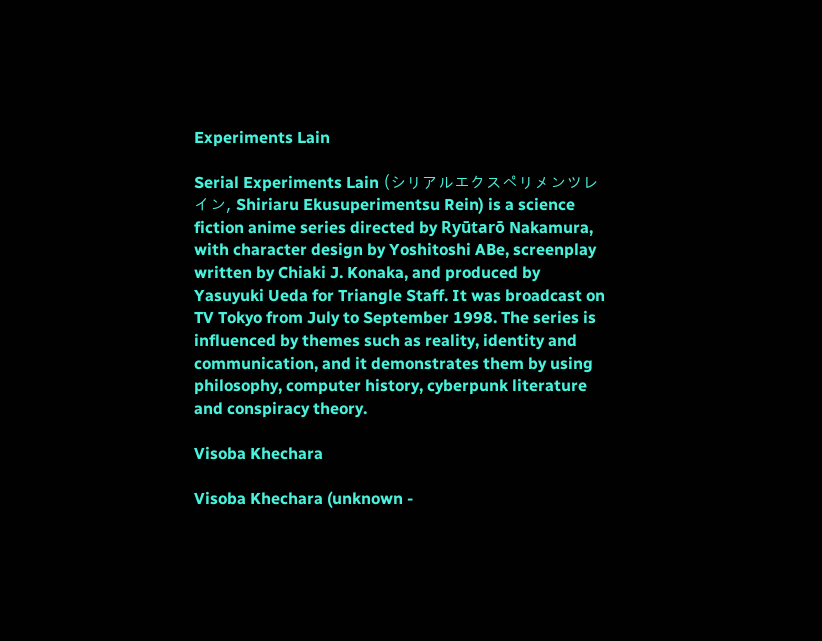Experiments Lain

Serial Experiments Lain (シリアルエクスペリメンツレイン, Shiriaru Ekusuperimentsu Rein) is a science fiction anime series directed by Ryūtarō Nakamura, with character design by Yoshitoshi ABe, screenplay written by Chiaki J. Konaka, and produced by Yasuyuki Ueda for Triangle Staff. It was broadcast on TV Tokyo from July to September 1998. The series is influenced by themes such as reality, identity and communication, and it demonstrates them by using philosophy, computer history, cyberpunk literature and conspiracy theory.

Visoba Khechara

Visoba Khechara (unknown -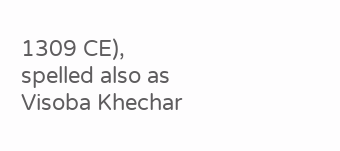1309 CE), spelled also as Visoba Khechar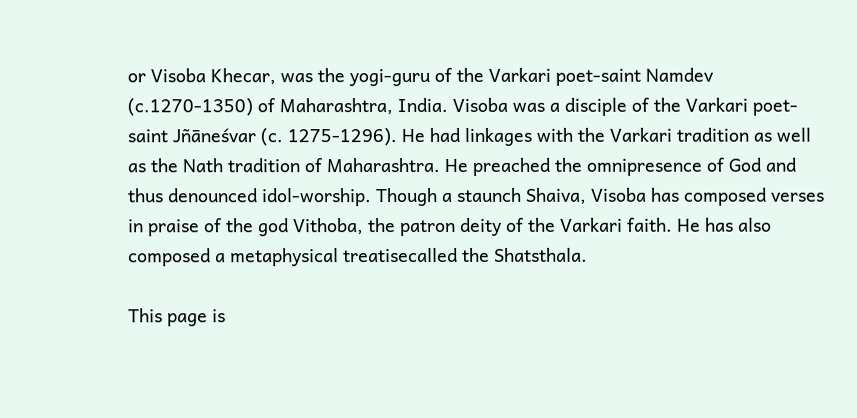or Visoba Khecar, was the yogi-guru of the Varkari poet-saint Namdev (c.1270-1350) of Maharashtra, India. Visoba was a disciple of the Varkari poet-saint Jñāneśvar (c. 1275-1296). He had linkages with the Varkari tradition as well as the Nath tradition of Maharashtra. He preached the omnipresence of God and thus denounced idol-worship. Though a staunch Shaiva, Visoba has composed verses in praise of the god Vithoba, the patron deity of the Varkari faith. He has also composed a metaphysical treatisecalled the Shatsthala.

This page is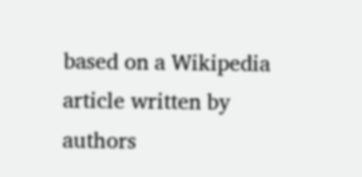based on a Wikipedia article written by authors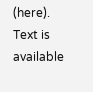(here).
Text is available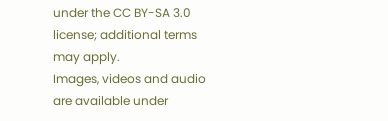under the CC BY-SA 3.0 license; additional terms may apply.
Images, videos and audio are available under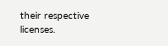their respective licenses.